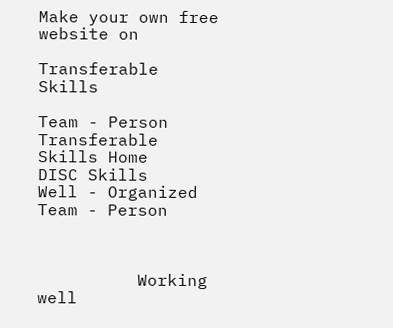Make your own free website on

Transferable Skills

Team - Person
Transferable Skills Home
DISC Skills
Well - Organized
Team - Person



          Working well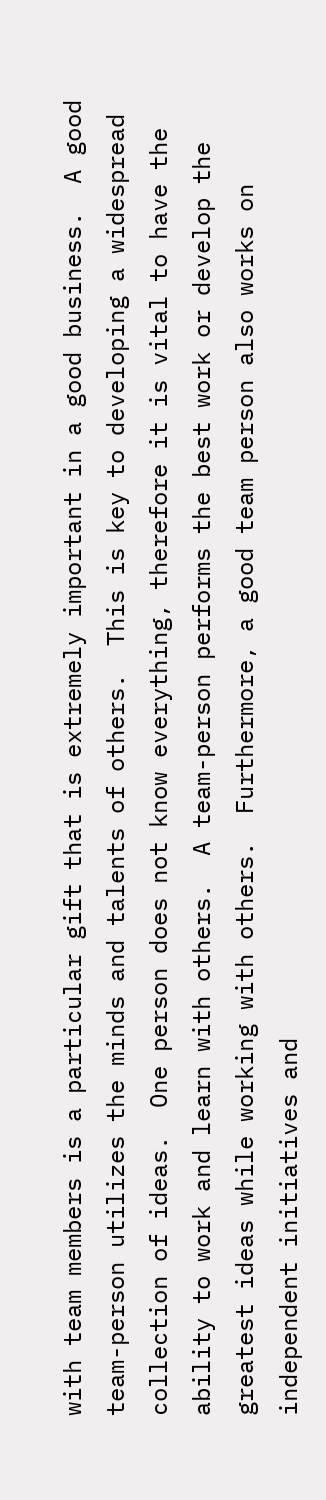with team members is a particular gift that is extremely important in a good business.  A good team-person utilizes the minds and talents of others.  This is key to developing a widespread collection of ideas.  One person does not know everything, therefore it is vital to have the ability to work and learn with others.  A team-person performs the best work or develop the greatest ideas while working with others.  Furthermore, a good team person also works on independent initiatives and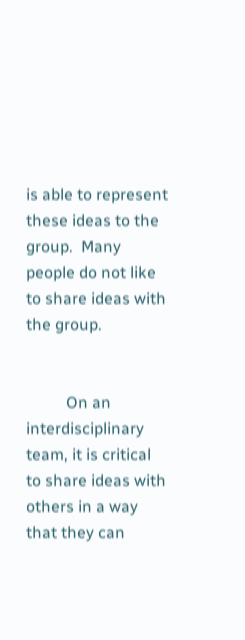is able to represent these ideas to the group.  Many people do not like to share ideas with the group.


          On an interdisciplinary team, it is critical to share ideas with others in a way that they can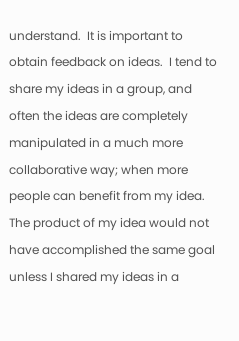understand.  It is important to obtain feedback on ideas.  I tend to share my ideas in a group, and often the ideas are completely manipulated in a much more collaborative way; when more people can benefit from my idea.  The product of my idea would not have accomplished the same goal unless I shared my ideas in a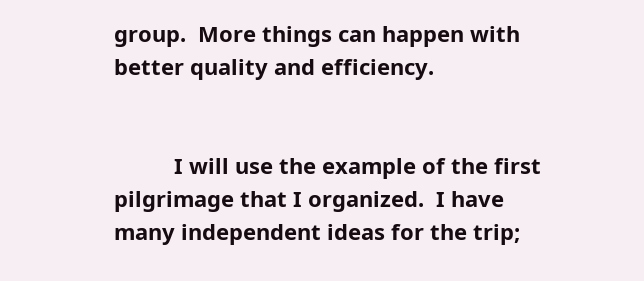group.  More things can happen with better quality and efficiency.


          I will use the example of the first pilgrimage that I organized.  I have many independent ideas for the trip;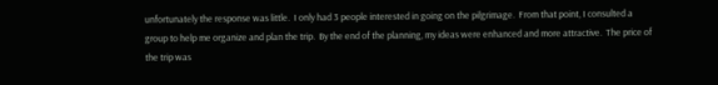unfortunately the response was little.  I only had 3 people interested in going on the pilgrimage.  From that point, I consulted a group to help me organize and plan the trip.  By the end of the planning, my ideas were enhanced and more attractive.  The price of the trip was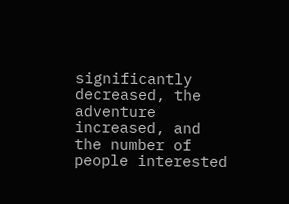significantly decreased, the adventure increased, and the number of people interested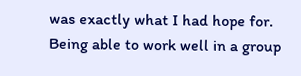was exactly what I had hope for.  Being able to work well in a group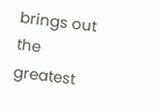brings out the greatest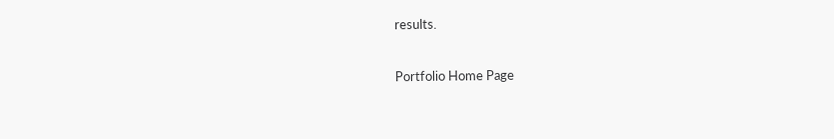results.

Portfolio Home Page